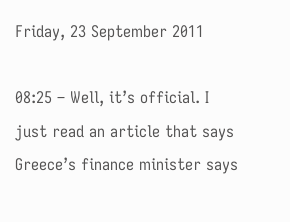Friday, 23 September 2011

08:25 – Well, it’s official. I just read an article that says Greece’s finance minister says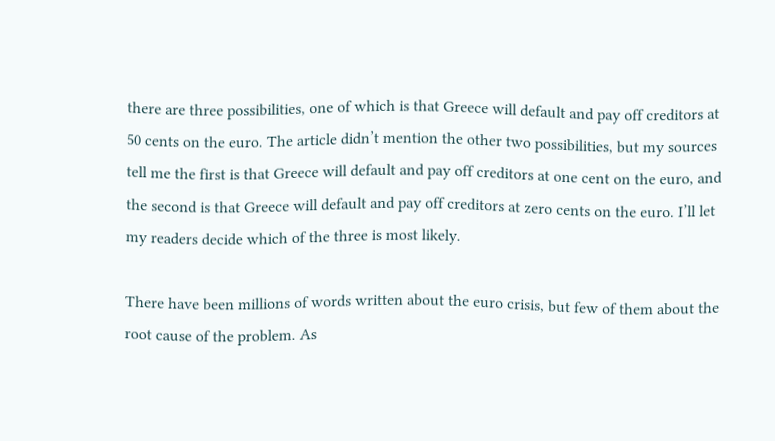there are three possibilities, one of which is that Greece will default and pay off creditors at 50 cents on the euro. The article didn’t mention the other two possibilities, but my sources tell me the first is that Greece will default and pay off creditors at one cent on the euro, and the second is that Greece will default and pay off creditors at zero cents on the euro. I’ll let my readers decide which of the three is most likely.

There have been millions of words written about the euro crisis, but few of them about the root cause of the problem. As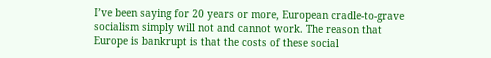I’ve been saying for 20 years or more, European cradle-to-grave socialism simply will not and cannot work. The reason that Europe is bankrupt is that the costs of these social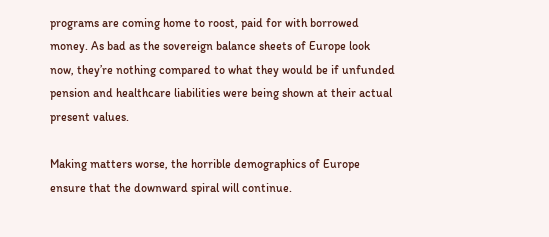programs are coming home to roost, paid for with borrowed money. As bad as the sovereign balance sheets of Europe look now, they’re nothing compared to what they would be if unfunded pension and healthcare liabilities were being shown at their actual present values.

Making matters worse, the horrible demographics of Europe ensure that the downward spiral will continue.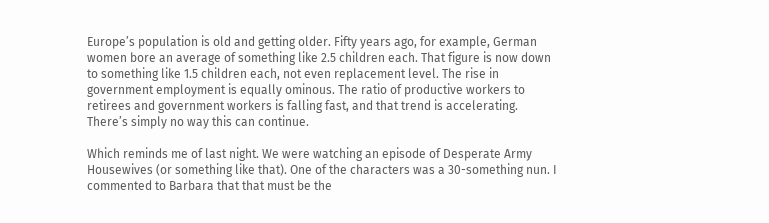Europe’s population is old and getting older. Fifty years ago, for example, German women bore an average of something like 2.5 children each. That figure is now down to something like 1.5 children each, not even replacement level. The rise in government employment is equally ominous. The ratio of productive workers to retirees and government workers is falling fast, and that trend is accelerating. There’s simply no way this can continue.

Which reminds me of last night. We were watching an episode of Desperate Army Housewives (or something like that). One of the characters was a 30-something nun. I commented to Barbara that that must be the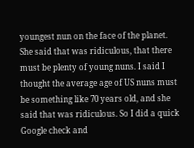youngest nun on the face of the planet. She said that was ridiculous, that there must be plenty of young nuns. I said I thought the average age of US nuns must be something like 70 years old, and she said that was ridiculous. So I did a quick Google check and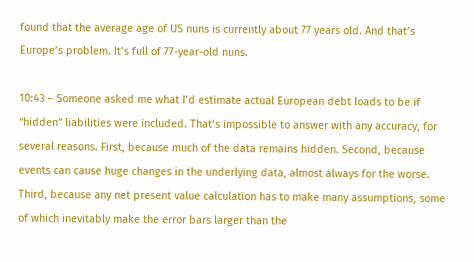found that the average age of US nuns is currently about 77 years old. And that’s Europe’s problem. It’s full of 77-year-old nuns.

10:43 – Someone asked me what I’d estimate actual European debt loads to be if “hidden” liabilities were included. That’s impossible to answer with any accuracy, for several reasons. First, because much of the data remains hidden. Second, because events can cause huge changes in the underlying data, almost always for the worse. Third, because any net present value calculation has to make many assumptions, some of which inevitably make the error bars larger than the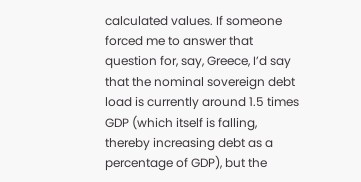calculated values. If someone forced me to answer that question for, say, Greece, I’d say that the nominal sovereign debt load is currently around 1.5 times GDP (which itself is falling, thereby increasing debt as a percentage of GDP), but the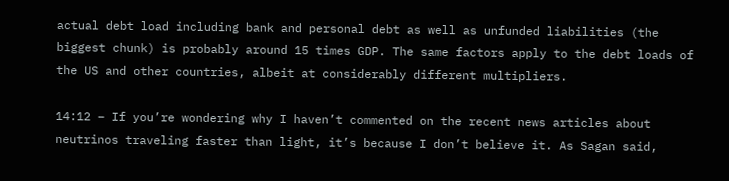actual debt load including bank and personal debt as well as unfunded liabilities (the biggest chunk) is probably around 15 times GDP. The same factors apply to the debt loads of the US and other countries, albeit at considerably different multipliers.

14:12 – If you’re wondering why I haven’t commented on the recent news articles about neutrinos traveling faster than light, it’s because I don’t believe it. As Sagan said,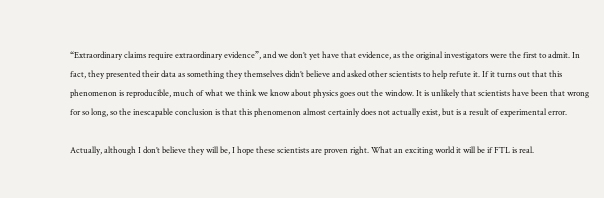“Extraordinary claims require extraordinary evidence”, and we don’t yet have that evidence, as the original investigators were the first to admit. In fact, they presented their data as something they themselves didn’t believe and asked other scientists to help refute it. If it turns out that this phenomenon is reproducible, much of what we think we know about physics goes out the window. It is unlikely that scientists have been that wrong for so long, so the inescapable conclusion is that this phenomenon almost certainly does not actually exist, but is a result of experimental error.

Actually, although I don’t believe they will be, I hope these scientists are proven right. What an exciting world it will be if FTL is real.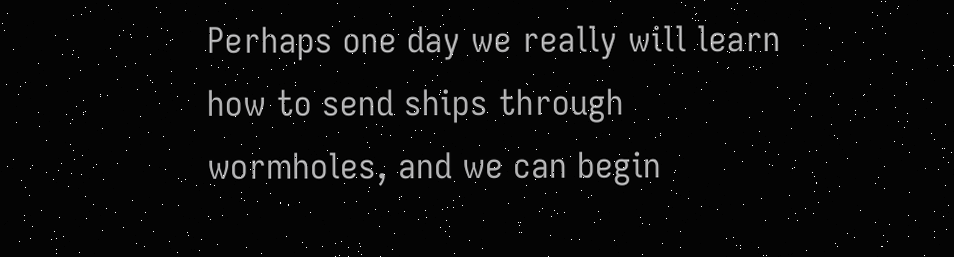Perhaps one day we really will learn how to send ships through wormholes, and we can begin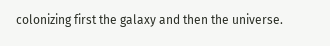colonizing first the galaxy and then the universe.